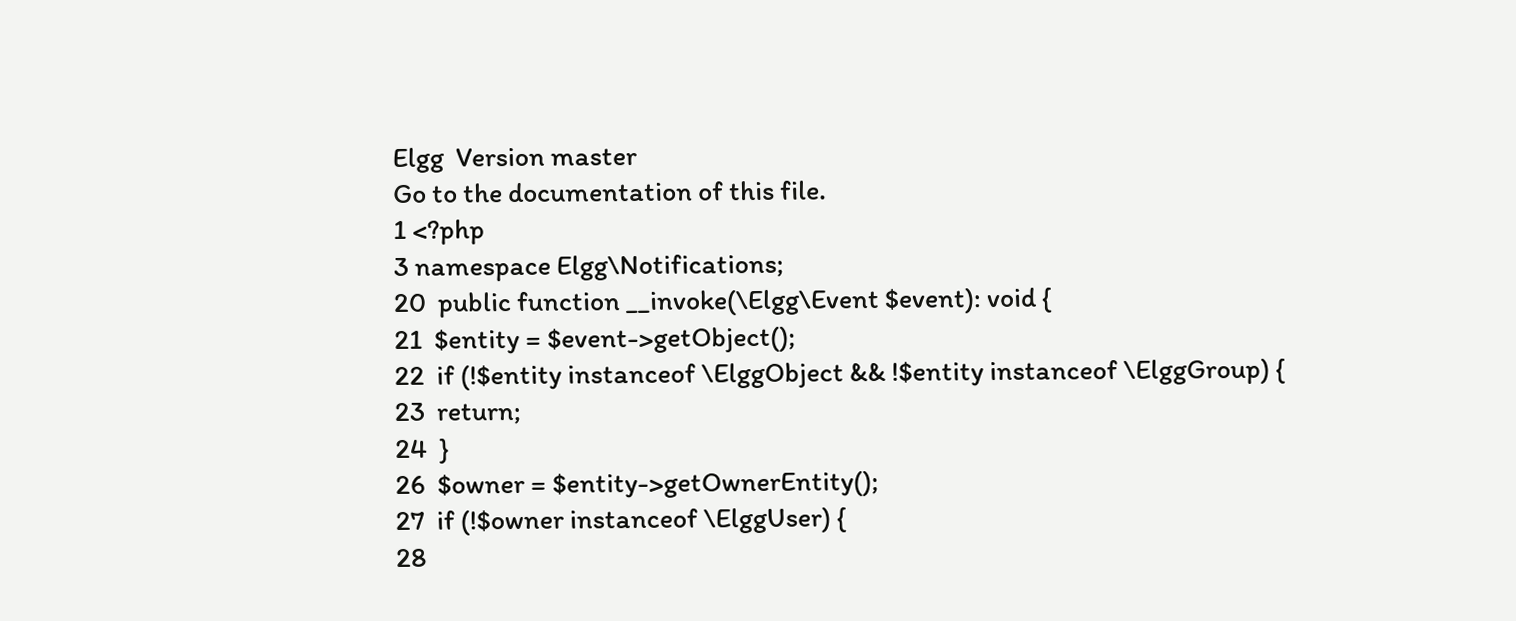Elgg  Version master
Go to the documentation of this file.
1 <?php
3 namespace Elgg\Notifications;
20  public function __invoke(\Elgg\Event $event): void {
21  $entity = $event->getObject();
22  if (!$entity instanceof \ElggObject && !$entity instanceof \ElggGroup) {
23  return;
24  }
26  $owner = $entity->getOwnerEntity();
27  if (!$owner instanceof \ElggUser) {
28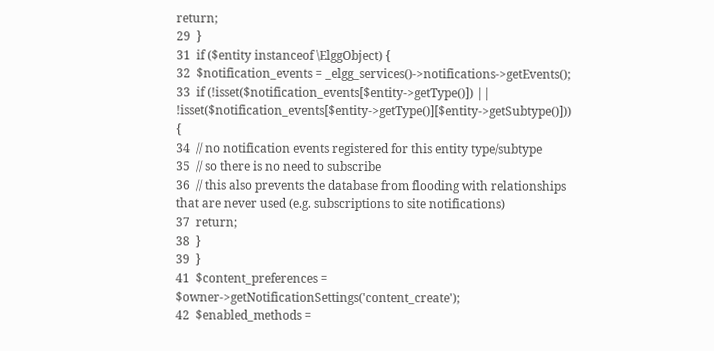return;
29  }
31  if ($entity instanceof \ElggObject) {
32  $notification_events = _elgg_services()->notifications->getEvents();
33  if (!isset($notification_events[$entity->getType()]) || !isset($notification_events[$entity->getType()][$entity->getSubtype()])) {
34  // no notification events registered for this entity type/subtype
35  // so there is no need to subscribe
36  // this also prevents the database from flooding with relationships that are never used (e.g. subscriptions to site notifications)
37  return;
38  }
39  }
41  $content_preferences = $owner->getNotificationSettings('content_create');
42  $enabled_methods =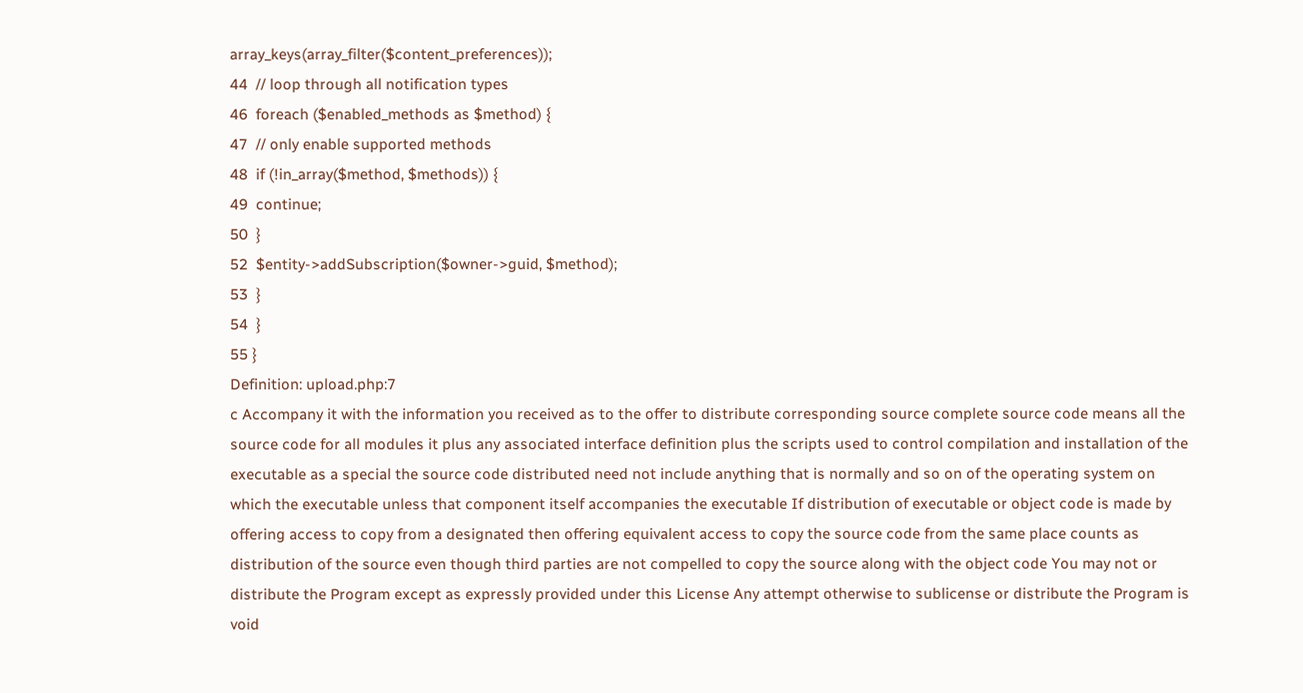array_keys(array_filter($content_preferences));
44  // loop through all notification types
46  foreach ($enabled_methods as $method) {
47  // only enable supported methods
48  if (!in_array($method, $methods)) {
49  continue;
50  }
52  $entity->addSubscription($owner->guid, $method);
53  }
54  }
55 }
Definition: upload.php:7
c Accompany it with the information you received as to the offer to distribute corresponding source complete source code means all the source code for all modules it plus any associated interface definition plus the scripts used to control compilation and installation of the executable as a special the source code distributed need not include anything that is normally and so on of the operating system on which the executable unless that component itself accompanies the executable If distribution of executable or object code is made by offering access to copy from a designated then offering equivalent access to copy the source code from the same place counts as distribution of the source even though third parties are not compelled to copy the source along with the object code You may not or distribute the Program except as expressly provided under this License Any attempt otherwise to sublicense or distribute the Program is void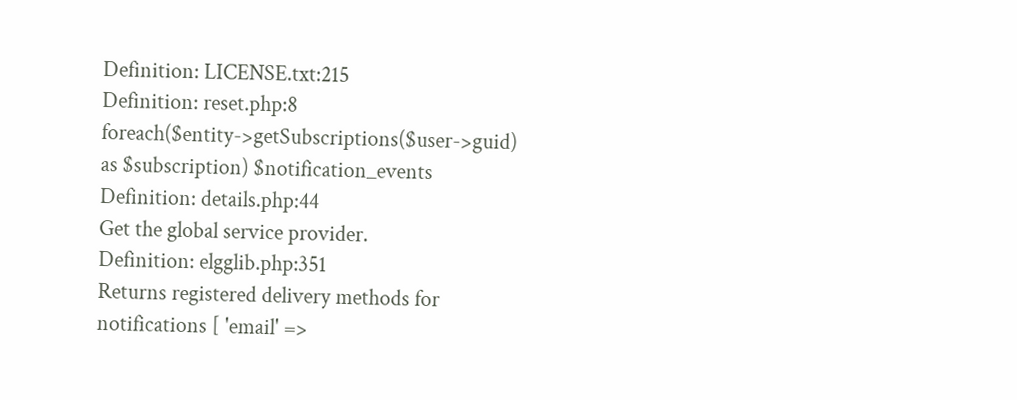Definition: LICENSE.txt:215
Definition: reset.php:8
foreach($entity->getSubscriptions($user->guid) as $subscription) $notification_events
Definition: details.php:44
Get the global service provider.
Definition: elgglib.php:351
Returns registered delivery methods for notifications [ 'email' =>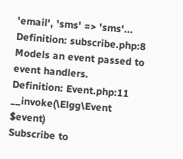'email', 'sms' => 'sms'...
Definition: subscribe.php:8
Models an event passed to event handlers.
Definition: Event.php:11
__invoke(\Elgg\Event $event)
Subscribe to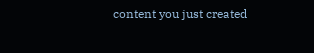content you just created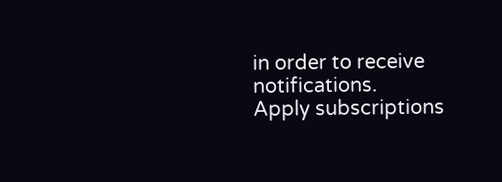in order to receive notifications.
Apply subscriptions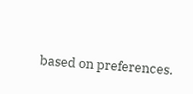based on preferences.